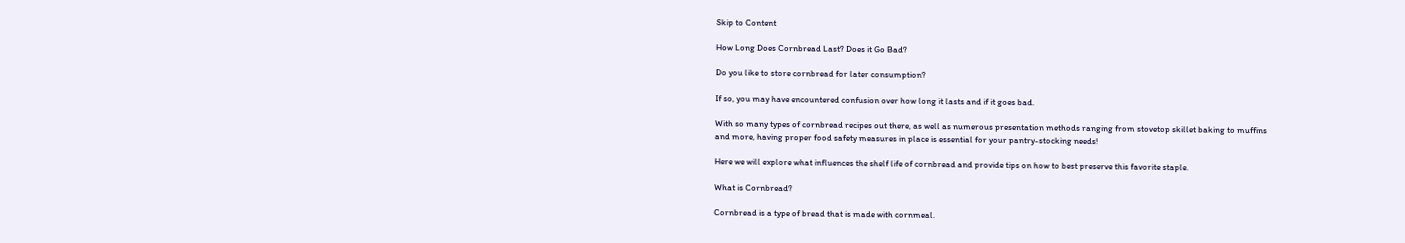Skip to Content

How Long Does Cornbread Last? Does it Go Bad?

Do you like to store cornbread for later consumption?

If so, you may have encountered confusion over how long it lasts and if it goes bad.

With so many types of cornbread recipes out there, as well as numerous presentation methods ranging from stovetop skillet baking to muffins and more, having proper food safety measures in place is essential for your pantry-stocking needs!

Here we will explore what influences the shelf life of cornbread and provide tips on how to best preserve this favorite staple.

What is Cornbread?

Cornbread is a type of bread that is made with cornmeal.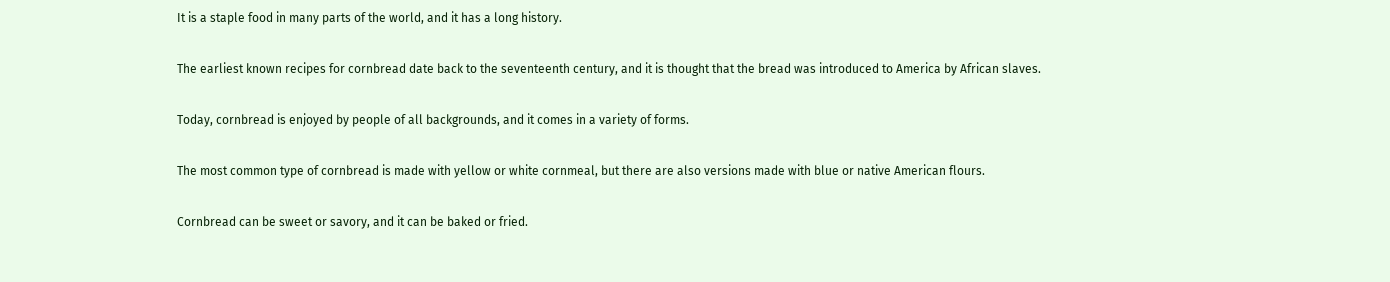It is a staple food in many parts of the world, and it has a long history.

The earliest known recipes for cornbread date back to the seventeenth century, and it is thought that the bread was introduced to America by African slaves.

Today, cornbread is enjoyed by people of all backgrounds, and it comes in a variety of forms.

The most common type of cornbread is made with yellow or white cornmeal, but there are also versions made with blue or native American flours.

Cornbread can be sweet or savory, and it can be baked or fried.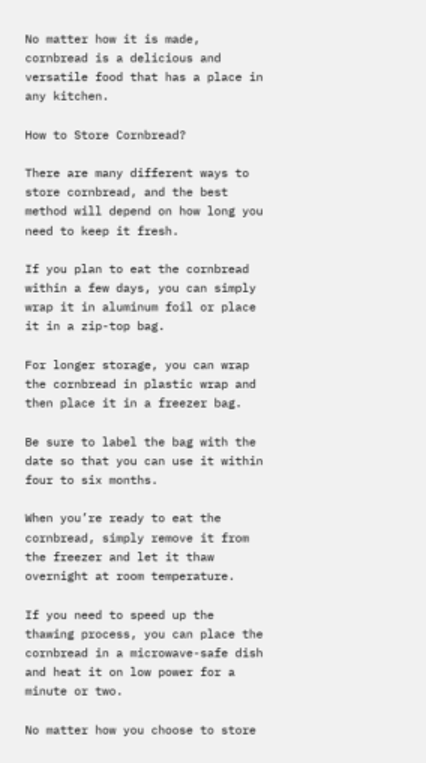No matter how it is made, cornbread is a delicious and versatile food that has a place in any kitchen.

How to Store Cornbread?

There are many different ways to store cornbread, and the best method will depend on how long you need to keep it fresh.

If you plan to eat the cornbread within a few days, you can simply wrap it in aluminum foil or place it in a zip-top bag.

For longer storage, you can wrap the cornbread in plastic wrap and then place it in a freezer bag.

Be sure to label the bag with the date so that you can use it within four to six months.

When you’re ready to eat the cornbread, simply remove it from the freezer and let it thaw overnight at room temperature.

If you need to speed up the thawing process, you can place the cornbread in a microwave-safe dish and heat it on low power for a minute or two.

No matter how you choose to store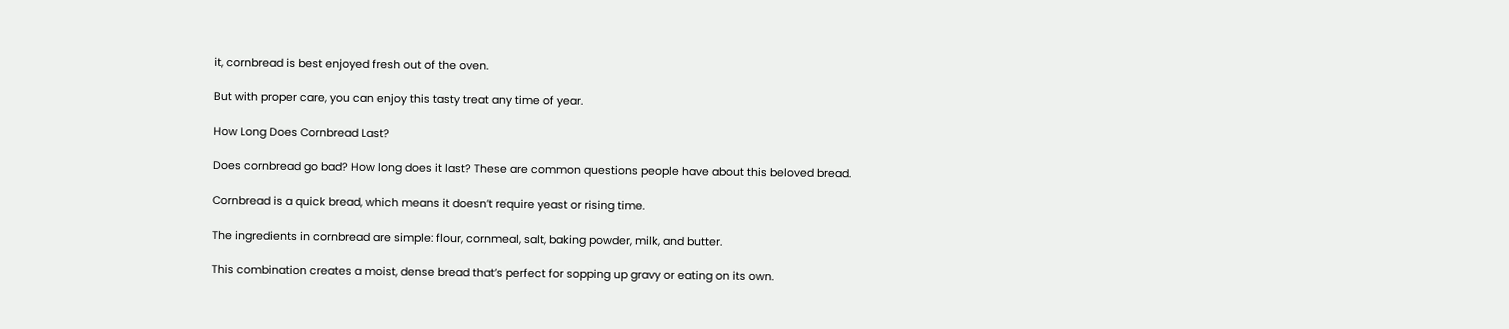it, cornbread is best enjoyed fresh out of the oven.

But with proper care, you can enjoy this tasty treat any time of year.

How Long Does Cornbread Last?

Does cornbread go bad? How long does it last? These are common questions people have about this beloved bread.

Cornbread is a quick bread, which means it doesn’t require yeast or rising time.

The ingredients in cornbread are simple: flour, cornmeal, salt, baking powder, milk, and butter.

This combination creates a moist, dense bread that’s perfect for sopping up gravy or eating on its own.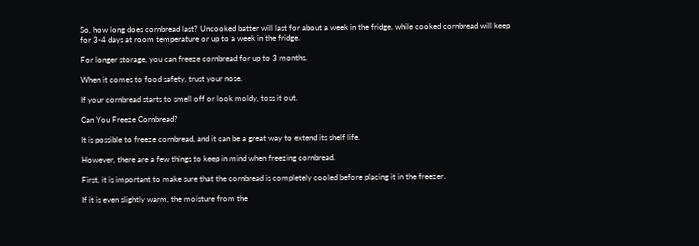So, how long does cornbread last? Uncooked batter will last for about a week in the fridge, while cooked cornbread will keep for 3-4 days at room temperature or up to a week in the fridge.

For longer storage, you can freeze cornbread for up to 3 months.

When it comes to food safety, trust your nose.

If your cornbread starts to smell off or look moldy, toss it out.

Can You Freeze Cornbread?

It is possible to freeze cornbread, and it can be a great way to extend its shelf life.

However, there are a few things to keep in mind when freezing cornbread.

First, it is important to make sure that the cornbread is completely cooled before placing it in the freezer.

If it is even slightly warm, the moisture from the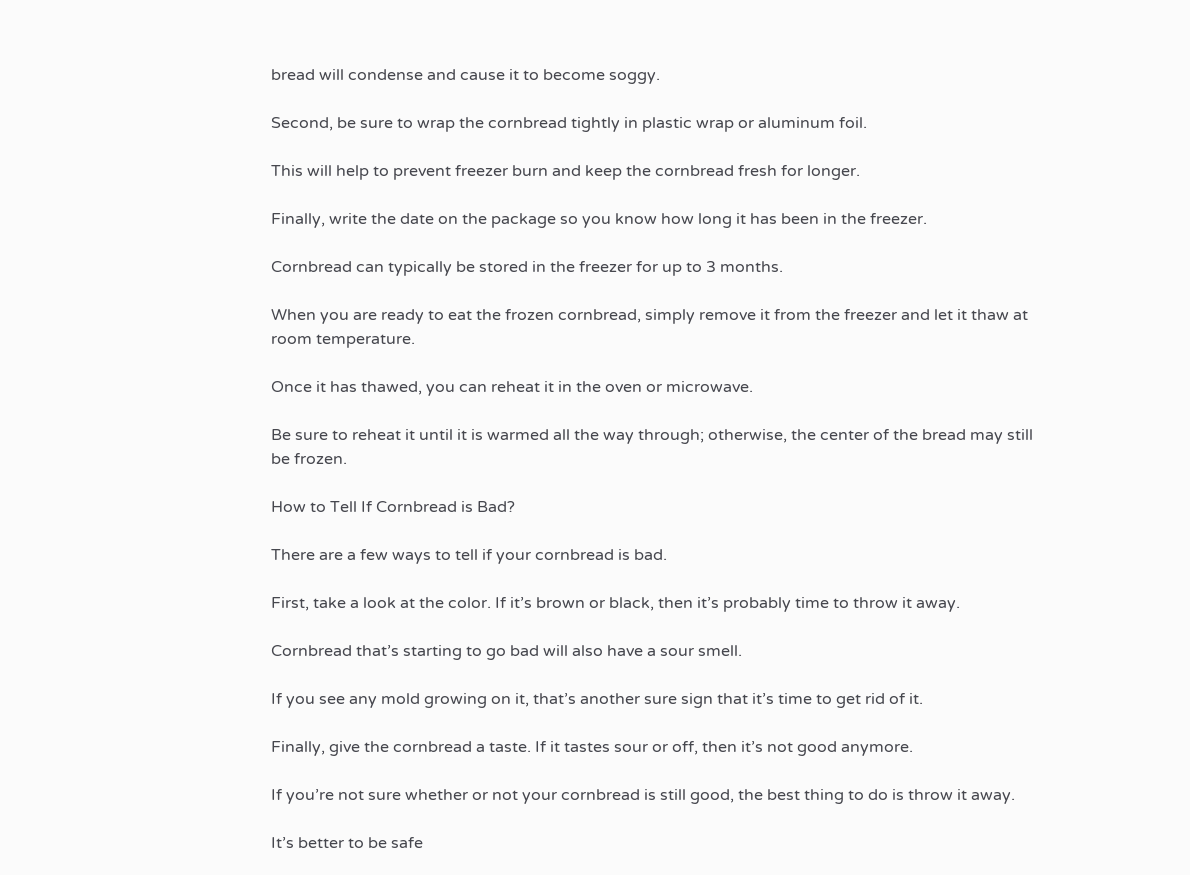bread will condense and cause it to become soggy.

Second, be sure to wrap the cornbread tightly in plastic wrap or aluminum foil.

This will help to prevent freezer burn and keep the cornbread fresh for longer.

Finally, write the date on the package so you know how long it has been in the freezer.

Cornbread can typically be stored in the freezer for up to 3 months.

When you are ready to eat the frozen cornbread, simply remove it from the freezer and let it thaw at room temperature.

Once it has thawed, you can reheat it in the oven or microwave.

Be sure to reheat it until it is warmed all the way through; otherwise, the center of the bread may still be frozen.

How to Tell If Cornbread is Bad?

There are a few ways to tell if your cornbread is bad.

First, take a look at the color. If it’s brown or black, then it’s probably time to throw it away.

Cornbread that’s starting to go bad will also have a sour smell.

If you see any mold growing on it, that’s another sure sign that it’s time to get rid of it.

Finally, give the cornbread a taste. If it tastes sour or off, then it’s not good anymore.

If you’re not sure whether or not your cornbread is still good, the best thing to do is throw it away.

It’s better to be safe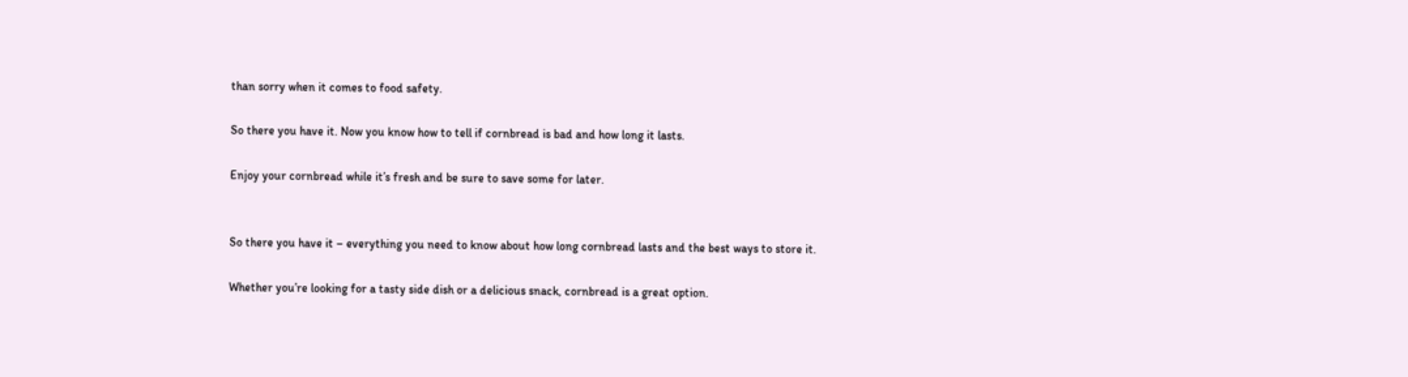than sorry when it comes to food safety.

So there you have it. Now you know how to tell if cornbread is bad and how long it lasts.

Enjoy your cornbread while it’s fresh and be sure to save some for later.


So there you have it – everything you need to know about how long cornbread lasts and the best ways to store it.

Whether you’re looking for a tasty side dish or a delicious snack, cornbread is a great option.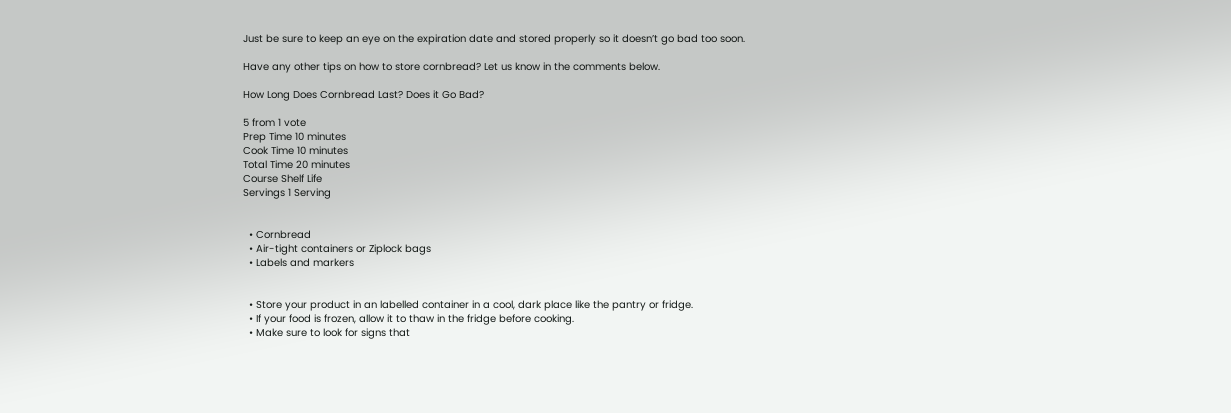Just be sure to keep an eye on the expiration date and stored properly so it doesn’t go bad too soon.

Have any other tips on how to store cornbread? Let us know in the comments below.

How Long Does Cornbread Last? Does it Go Bad?

5 from 1 vote
Prep Time 10 minutes
Cook Time 10 minutes
Total Time 20 minutes
Course Shelf Life
Servings 1 Serving


  • Cornbread
  • Air-tight containers or Ziplock bags
  • Labels and markers


  • Store your product in an labelled container in a cool, dark place like the pantry or fridge.
  • If your food is frozen, allow it to thaw in the fridge before cooking.
  • Make sure to look for signs that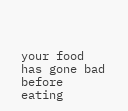your food has gone bad before eating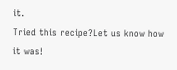it.
Tried this recipe?Let us know how it was!